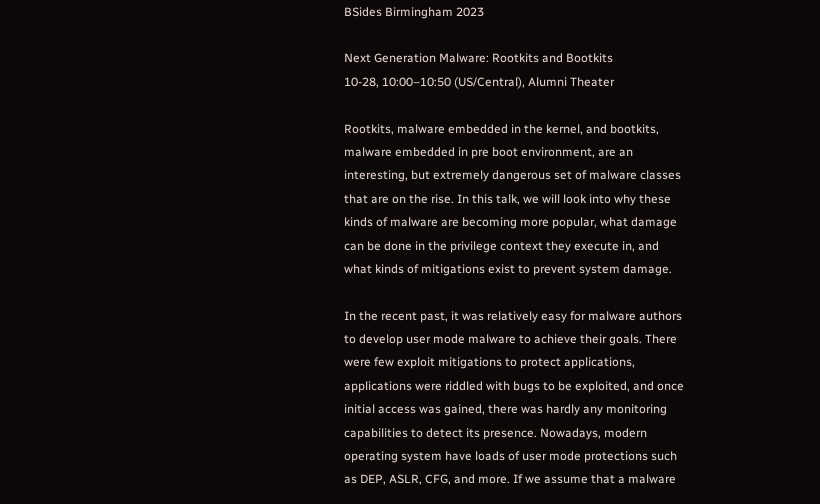BSides Birmingham 2023

Next Generation Malware: Rootkits and Bootkits
10-28, 10:00–10:50 (US/Central), Alumni Theater

Rootkits, malware embedded in the kernel, and bootkits, malware embedded in pre boot environment, are an interesting, but extremely dangerous set of malware classes that are on the rise. In this talk, we will look into why these kinds of malware are becoming more popular, what damage can be done in the privilege context they execute in, and what kinds of mitigations exist to prevent system damage.

In the recent past, it was relatively easy for malware authors to develop user mode malware to achieve their goals. There were few exploit mitigations to protect applications, applications were riddled with bugs to be exploited, and once initial access was gained, there was hardly any monitoring capabilities to detect its presence. Nowadays, modern operating system have loads of user mode protections such as DEP, ASLR, CFG, and more. If we assume that a malware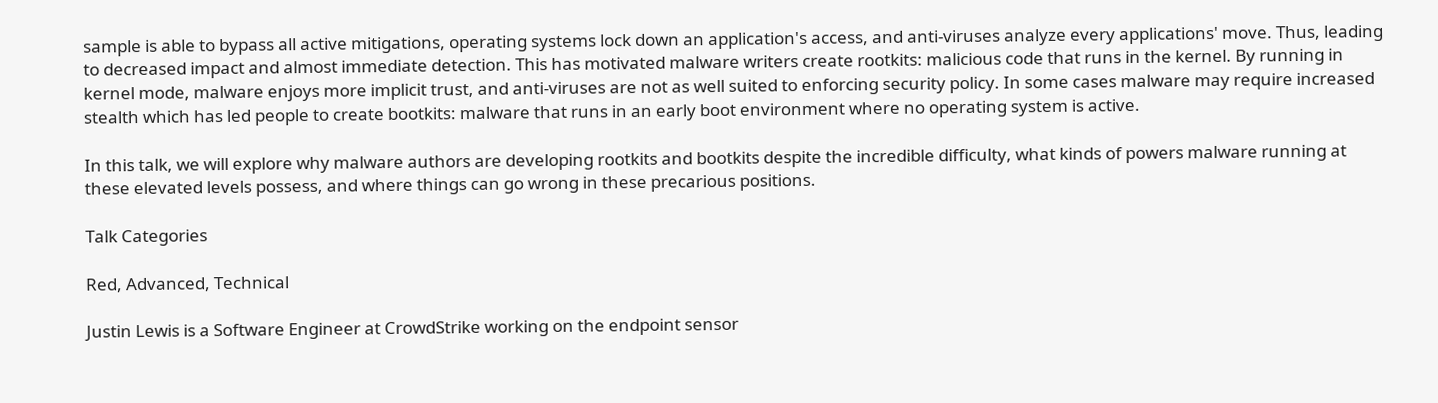sample is able to bypass all active mitigations, operating systems lock down an application's access, and anti-viruses analyze every applications' move. Thus, leading to decreased impact and almost immediate detection. This has motivated malware writers create rootkits: malicious code that runs in the kernel. By running in kernel mode, malware enjoys more implicit trust, and anti-viruses are not as well suited to enforcing security policy. In some cases malware may require increased stealth which has led people to create bootkits: malware that runs in an early boot environment where no operating system is active.

In this talk, we will explore why malware authors are developing rootkits and bootkits despite the incredible difficulty, what kinds of powers malware running at these elevated levels possess, and where things can go wrong in these precarious positions.

Talk Categories

Red, Advanced, Technical

Justin Lewis is a Software Engineer at CrowdStrike working on the endpoint sensor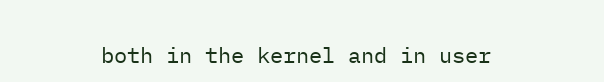both in the kernel and in user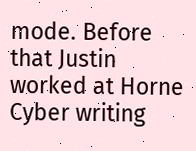mode. Before that Justin worked at Horne Cyber writing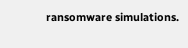ransomware simulations.